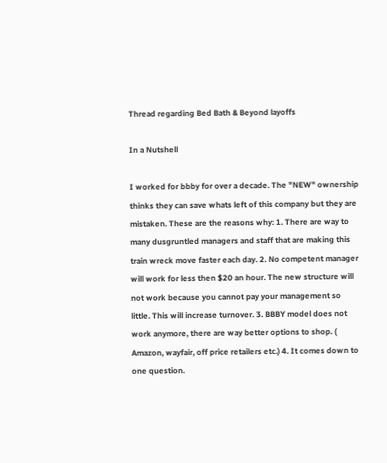Thread regarding Bed Bath & Beyond layoffs

In a Nutshell

I worked for bbby for over a decade. The "NEW" ownership thinks they can save whats left of this company but they are mistaken. These are the reasons why: 1. There are way to many dusgruntled managers and staff that are making this train wreck move faster each day. 2. No competent manager will work for less then $20 an hour. The new structure will not work because you cannot pay your management so little. This will increase turnover. 3. BBBY model does not work anymore, there are way better options to shop. ( Amazon, wayfair, off price retailers etc.) 4. It comes down to one question.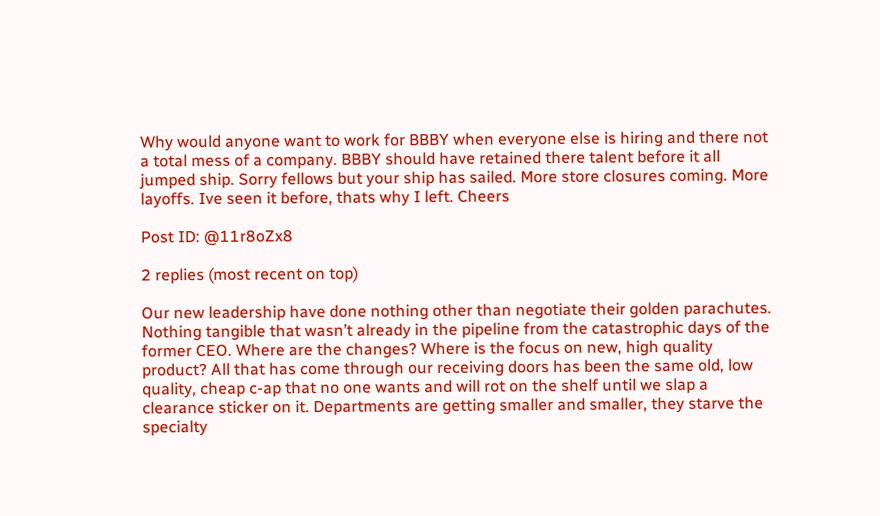Why would anyone want to work for BBBY when everyone else is hiring and there not a total mess of a company. BBBY should have retained there talent before it all jumped ship. Sorry fellows but your ship has sailed. More store closures coming. More layoffs. Ive seen it before, thats why I left. Cheers

Post ID: @11r8oZx8

2 replies (most recent on top)

Our new leadership have done nothing other than negotiate their golden parachutes. Nothing tangible that wasn’t already in the pipeline from the catastrophic days of the former CEO. Where are the changes? Where is the focus on new, high quality product? All that has come through our receiving doors has been the same old, low quality, cheap c-ap that no one wants and will rot on the shelf until we slap a clearance sticker on it. Departments are getting smaller and smaller, they starve the specialty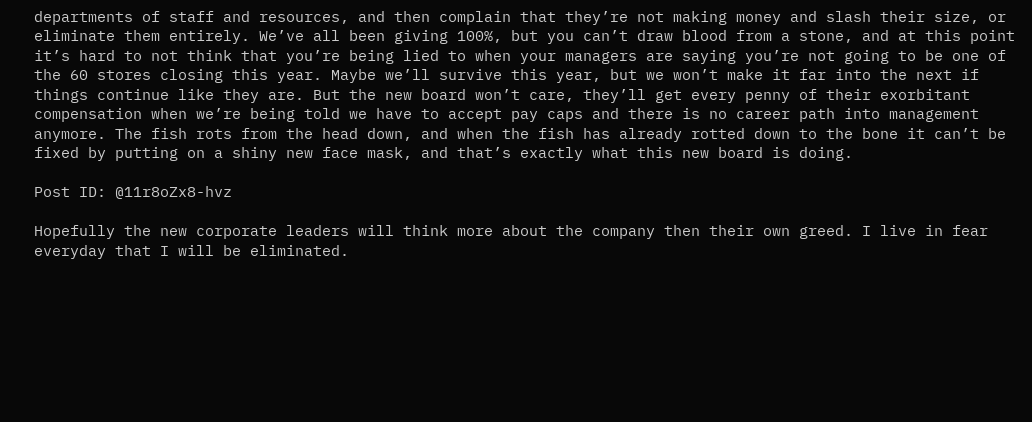departments of staff and resources, and then complain that they’re not making money and slash their size, or eliminate them entirely. We’ve all been giving 100%, but you can’t draw blood from a stone, and at this point it’s hard to not think that you’re being lied to when your managers are saying you’re not going to be one of the 60 stores closing this year. Maybe we’ll survive this year, but we won’t make it far into the next if things continue like they are. But the new board won’t care, they’ll get every penny of their exorbitant compensation when we’re being told we have to accept pay caps and there is no career path into management anymore. The fish rots from the head down, and when the fish has already rotted down to the bone it can’t be fixed by putting on a shiny new face mask, and that’s exactly what this new board is doing.

Post ID: @11r8oZx8-hvz

Hopefully the new corporate leaders will think more about the company then their own greed. I live in fear everyday that I will be eliminated.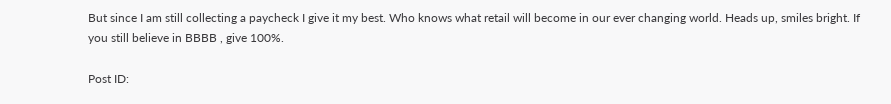But since I am still collecting a paycheck I give it my best. Who knows what retail will become in our ever changing world. Heads up, smiles bright. If you still believe in BBBB , give 100%.

Post ID: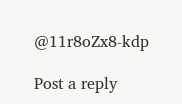@11r8oZx8-kdp

Post a reply